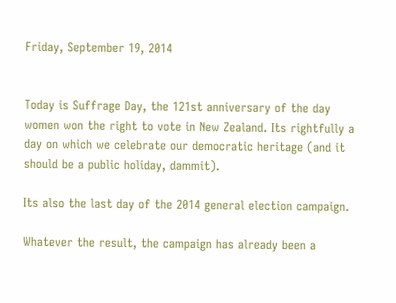Friday, September 19, 2014


Today is Suffrage Day, the 121st anniversary of the day women won the right to vote in New Zealand. Its rightfully a day on which we celebrate our democratic heritage (and it should be a public holiday, dammit).

Its also the last day of the 2014 general election campaign.

Whatever the result, the campaign has already been a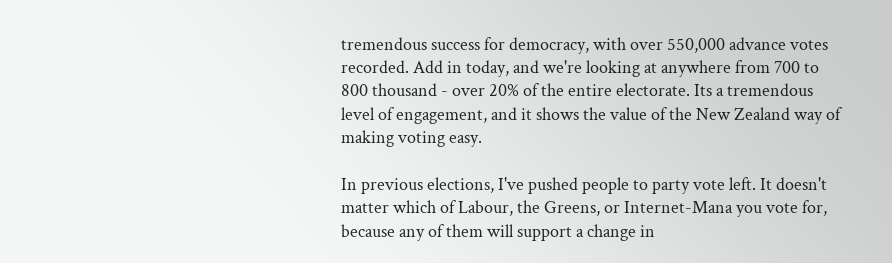tremendous success for democracy, with over 550,000 advance votes recorded. Add in today, and we're looking at anywhere from 700 to 800 thousand - over 20% of the entire electorate. Its a tremendous level of engagement, and it shows the value of the New Zealand way of making voting easy.

In previous elections, I've pushed people to party vote left. It doesn't matter which of Labour, the Greens, or Internet-Mana you vote for, because any of them will support a change in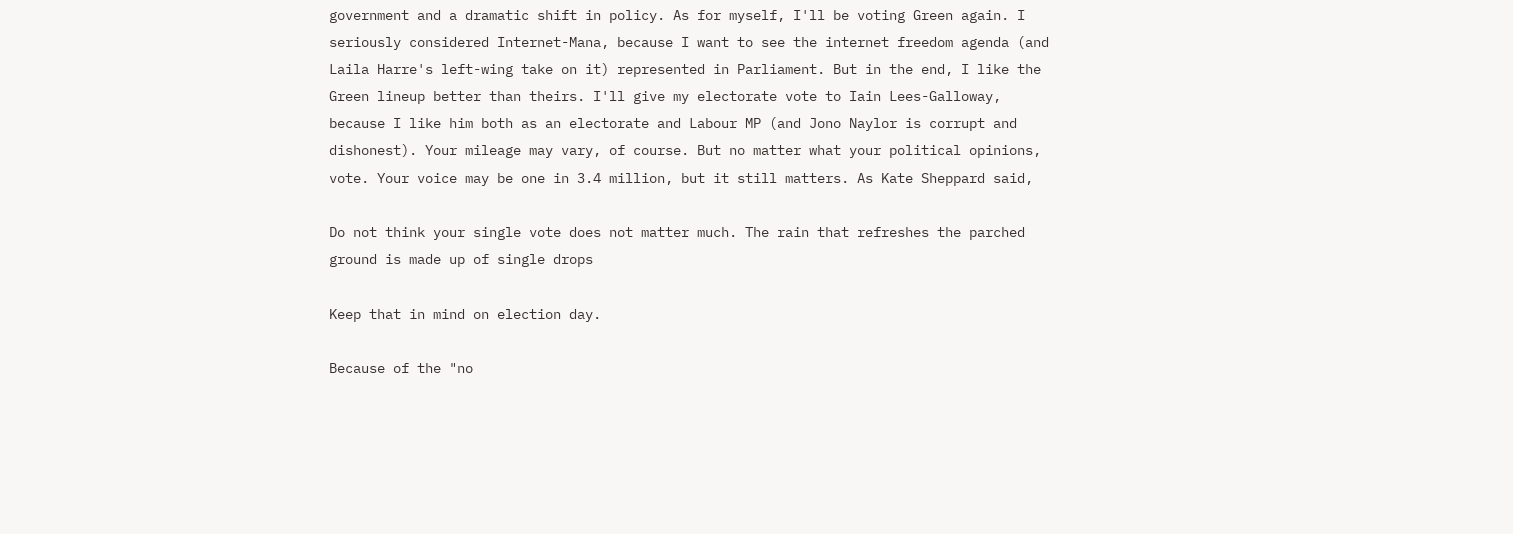government and a dramatic shift in policy. As for myself, I'll be voting Green again. I seriously considered Internet-Mana, because I want to see the internet freedom agenda (and Laila Harre's left-wing take on it) represented in Parliament. But in the end, I like the Green lineup better than theirs. I'll give my electorate vote to Iain Lees-Galloway, because I like him both as an electorate and Labour MP (and Jono Naylor is corrupt and dishonest). Your mileage may vary, of course. But no matter what your political opinions, vote. Your voice may be one in 3.4 million, but it still matters. As Kate Sheppard said,

Do not think your single vote does not matter much. The rain that refreshes the parched ground is made up of single drops

Keep that in mind on election day.

Because of the "no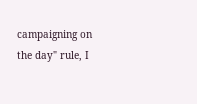campaigning on the day" rule, I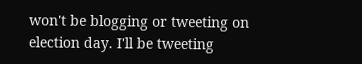won't be blogging or tweeting on election day. I'll be tweeting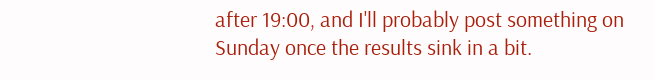after 19:00, and I'll probably post something on Sunday once the results sink in a bit.